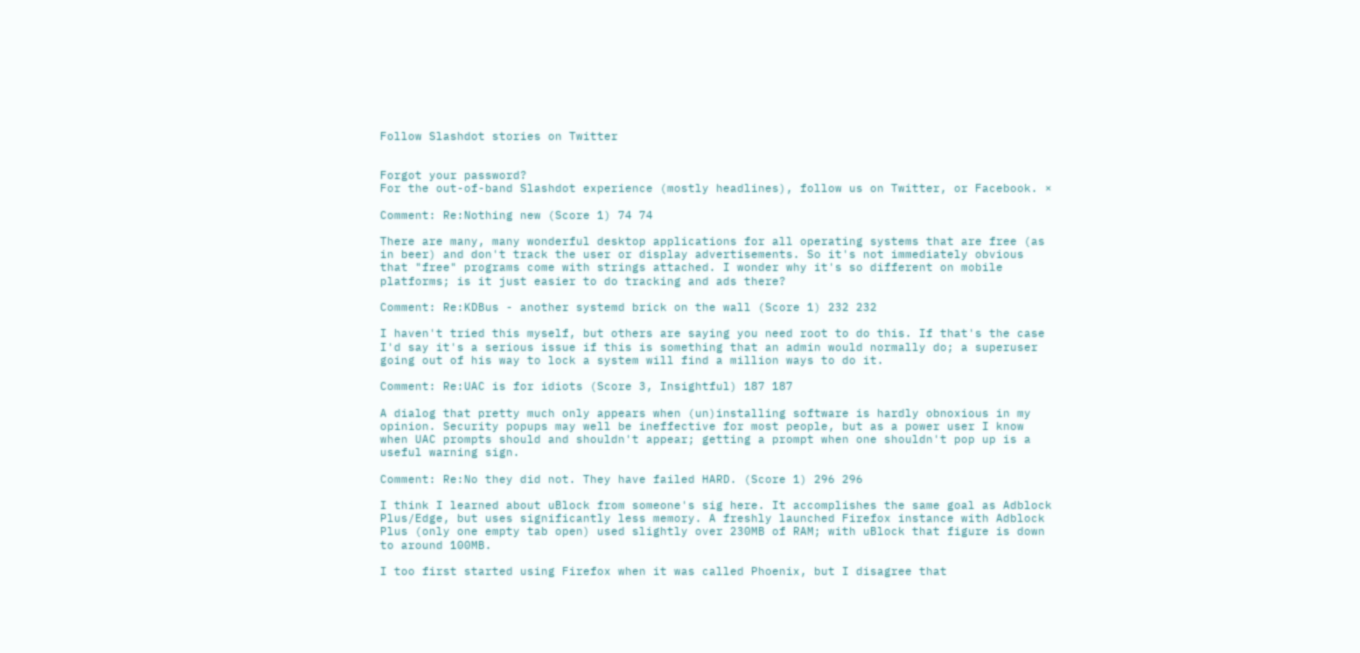Follow Slashdot stories on Twitter


Forgot your password?
For the out-of-band Slashdot experience (mostly headlines), follow us on Twitter, or Facebook. ×

Comment: Re:Nothing new (Score 1) 74 74

There are many, many wonderful desktop applications for all operating systems that are free (as in beer) and don't track the user or display advertisements. So it's not immediately obvious that "free" programs come with strings attached. I wonder why it's so different on mobile platforms; is it just easier to do tracking and ads there?

Comment: Re:KDBus - another systemd brick on the wall (Score 1) 232 232

I haven't tried this myself, but others are saying you need root to do this. If that's the case I'd say it's a serious issue if this is something that an admin would normally do; a superuser going out of his way to lock a system will find a million ways to do it.

Comment: Re:UAC is for idiots (Score 3, Insightful) 187 187

A dialog that pretty much only appears when (un)installing software is hardly obnoxious in my opinion. Security popups may well be ineffective for most people, but as a power user I know when UAC prompts should and shouldn't appear; getting a prompt when one shouldn't pop up is a useful warning sign.

Comment: Re:No they did not. They have failed HARD. (Score 1) 296 296

I think I learned about uBlock from someone's sig here. It accomplishes the same goal as Adblock Plus/Edge, but uses significantly less memory. A freshly launched Firefox instance with Adblock Plus (only one empty tab open) used slightly over 230MB of RAM; with uBlock that figure is down to around 100MB.

I too first started using Firefox when it was called Phoenix, but I disagree that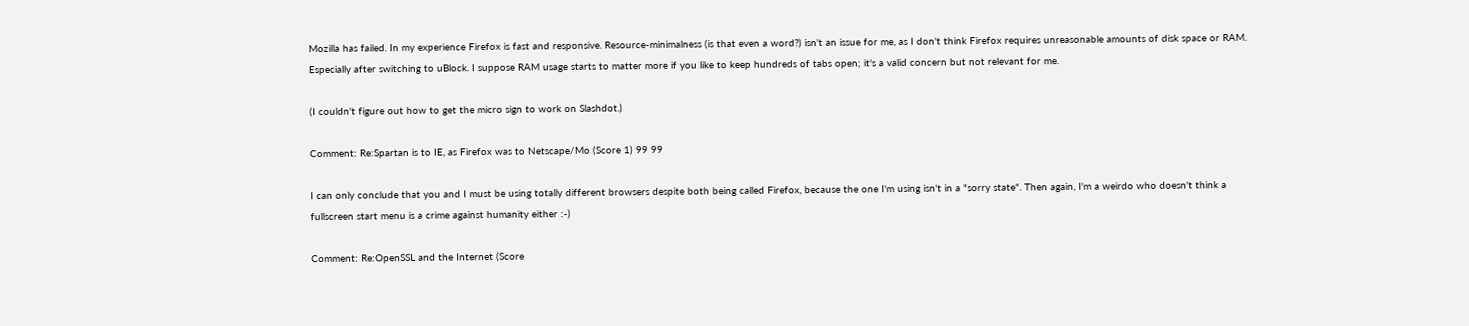Mozilla has failed. In my experience Firefox is fast and responsive. Resource-minimalness (is that even a word?) isn't an issue for me, as I don't think Firefox requires unreasonable amounts of disk space or RAM. Especially after switching to uBlock. I suppose RAM usage starts to matter more if you like to keep hundreds of tabs open; it's a valid concern but not relevant for me.

(I couldn't figure out how to get the micro sign to work on Slashdot.)

Comment: Re:Spartan is to IE, as Firefox was to Netscape/Mo (Score 1) 99 99

I can only conclude that you and I must be using totally different browsers despite both being called Firefox, because the one I'm using isn't in a "sorry state". Then again, I'm a weirdo who doesn't think a fullscreen start menu is a crime against humanity either :-)

Comment: Re:OpenSSL and the Internet (Score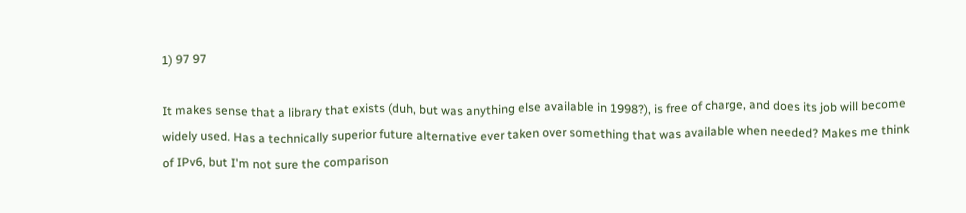1) 97 97

It makes sense that a library that exists (duh, but was anything else available in 1998?), is free of charge, and does its job will become widely used. Has a technically superior future alternative ever taken over something that was available when needed? Makes me think of IPv6, but I'm not sure the comparison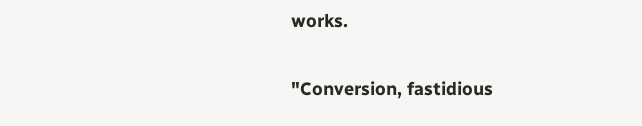works.

"Conversion, fastidious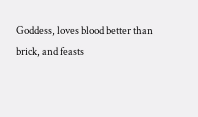Goddess, loves blood better than brick, and feasts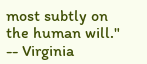most subtly on the human will." -- Virginia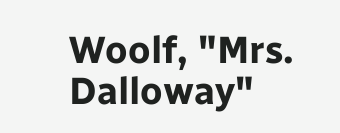Woolf, "Mrs. Dalloway"